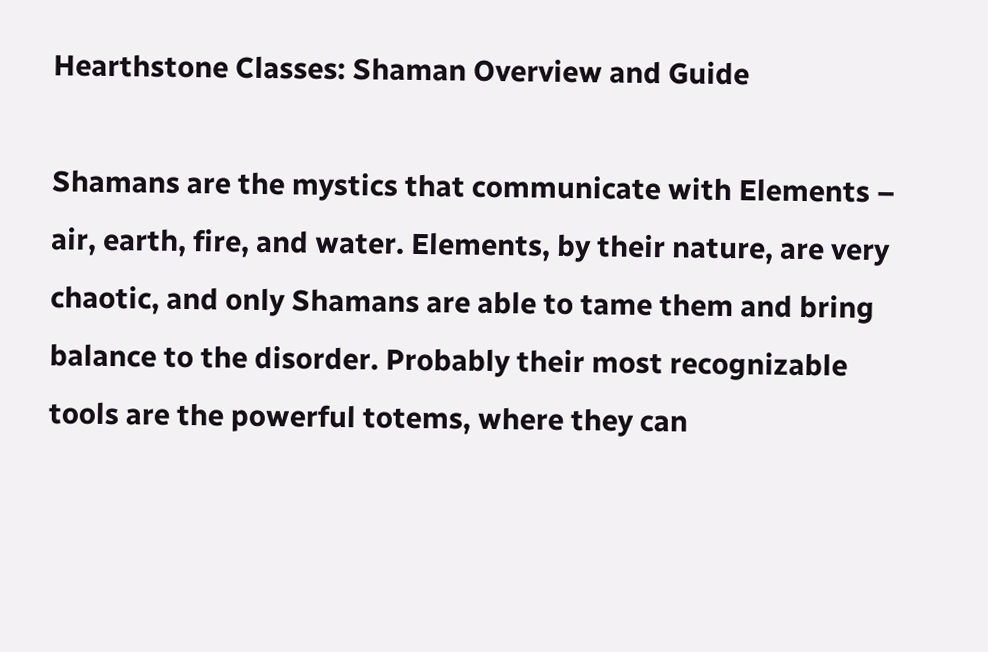Hearthstone Classes: Shaman Overview and Guide

Shamans are the mystics that communicate with Elements – air, earth, fire, and water. Elements, by their nature, are very chaotic, and only Shamans are able to tame them and bring balance to the disorder. Probably their most recognizable tools are the powerful totems, where they can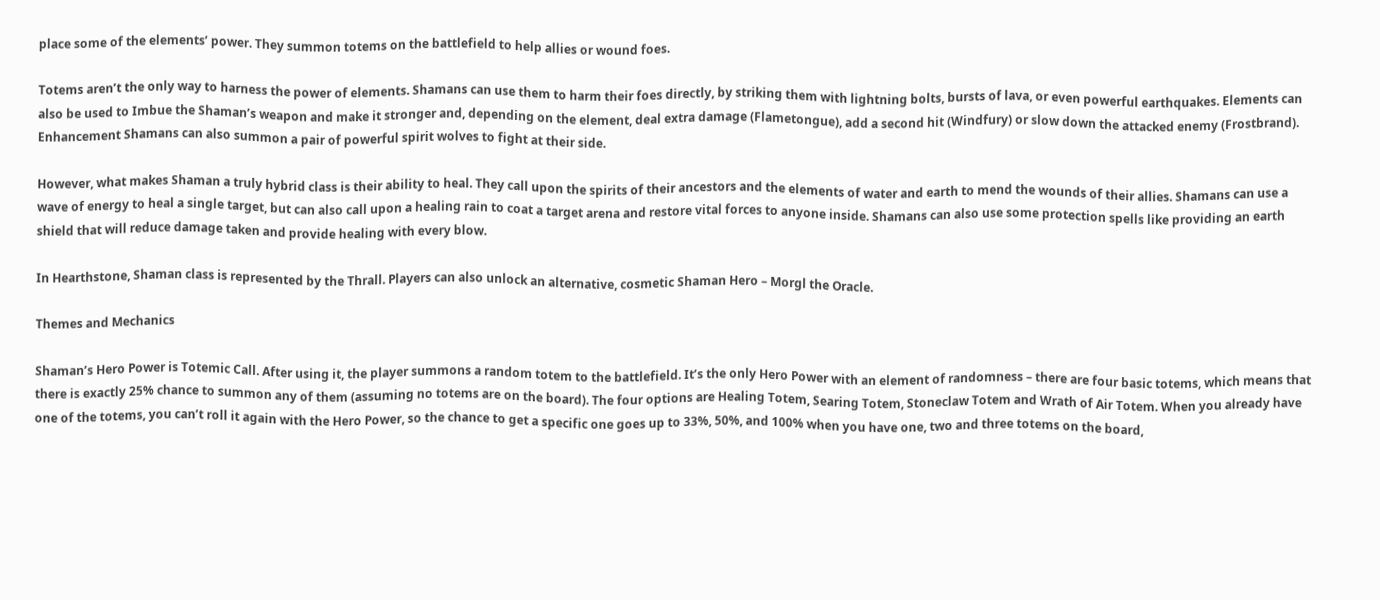place some of the elements’ power. They summon totems on the battlefield to help allies or wound foes.

Totems aren’t the only way to harness the power of elements. Shamans can use them to harm their foes directly, by striking them with lightning bolts, bursts of lava, or even powerful earthquakes. Elements can also be used to Imbue the Shaman’s weapon and make it stronger and, depending on the element, deal extra damage (Flametongue), add a second hit (Windfury) or slow down the attacked enemy (Frostbrand). Enhancement Shamans can also summon a pair of powerful spirit wolves to fight at their side.

However, what makes Shaman a truly hybrid class is their ability to heal. They call upon the spirits of their ancestors and the elements of water and earth to mend the wounds of their allies. Shamans can use a wave of energy to heal a single target, but can also call upon a healing rain to coat a target arena and restore vital forces to anyone inside. Shamans can also use some protection spells like providing an earth shield that will reduce damage taken and provide healing with every blow.

In Hearthstone, Shaman class is represented by the Thrall. Players can also unlock an alternative, cosmetic Shaman Hero – Morgl the Oracle.

Themes and Mechanics

Shaman’s Hero Power is Totemic Call. After using it, the player summons a random totem to the battlefield. It’s the only Hero Power with an element of randomness – there are four basic totems, which means that there is exactly 25% chance to summon any of them (assuming no totems are on the board). The four options are Healing Totem, Searing Totem, Stoneclaw Totem and Wrath of Air Totem. When you already have one of the totems, you can’t roll it again with the Hero Power, so the chance to get a specific one goes up to 33%, 50%, and 100% when you have one, two and three totems on the board,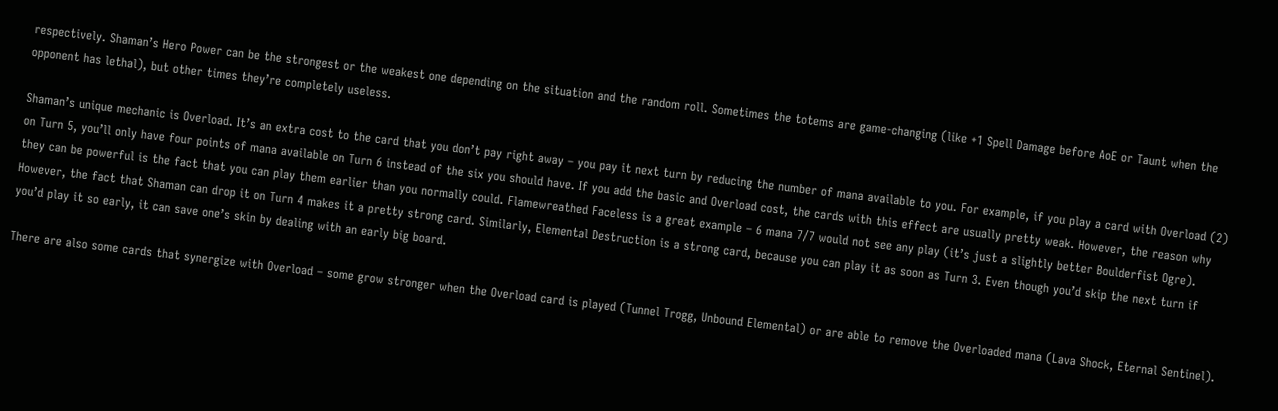respectively. Shaman’s Hero Power can be the strongest or the weakest one depending on the situation and the random roll. Sometimes the totems are game-changing (like +1 Spell Damage before AoE or Taunt when the opponent has lethal), but other times they’re completely useless.

Shaman’s unique mechanic is Overload. It’s an extra cost to the card that you don’t pay right away – you pay it next turn by reducing the number of mana available to you. For example, if you play a card with Overload (2) on Turn 5, you’ll only have four points of mana available on Turn 6 instead of the six you should have. If you add the basic and Overload cost, the cards with this effect are usually pretty weak. However, the reason why they can be powerful is the fact that you can play them earlier than you normally could. Flamewreathed Faceless is a great example – 6 mana 7/7 would not see any play (it’s just a slightly better Boulderfist Ogre). However, the fact that Shaman can drop it on Turn 4 makes it a pretty strong card. Similarly, Elemental Destruction is a strong card, because you can play it as soon as Turn 3. Even though you’d skip the next turn if you’d play it so early, it can save one’s skin by dealing with an early big board.

There are also some cards that synergize with Overload – some grow stronger when the Overload card is played (Tunnel Trogg, Unbound Elemental) or are able to remove the Overloaded mana (Lava Shock, Eternal Sentinel).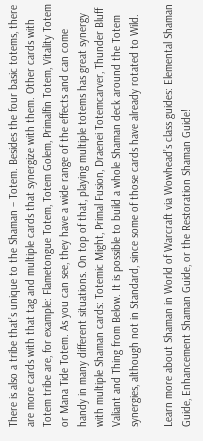There is also a tribe that’s unique to the Shaman – Totem. Besides the four basic totems, there are more cards with that tag and multiple cards that synergize with them. Other cards with Totem tribe are, for example: Flametongue Totem, Totem Golem, Primalfin Totem, Vitality Totem or Mana Tide Totem. As you can see, they have a wide range of the effects and can come handy in many different situations. On top of that, playing multiple totems has great synergy with multiple Shaman cards: Totemic Might, Primal Fusion, Draenei Totemcarver, Thunder Bluff Valiant and Thing from Below. It is possible to build a whole Shaman deck around the Totem synergies, although not in Standard, since some of those cards have already rotated to Wild.

Learn more about Shaman in World of Warcraft via Wowhead’s class guides: Elemental Shaman Guide, Enhancement Shaman Guide, or the Restoration Shaman Guide!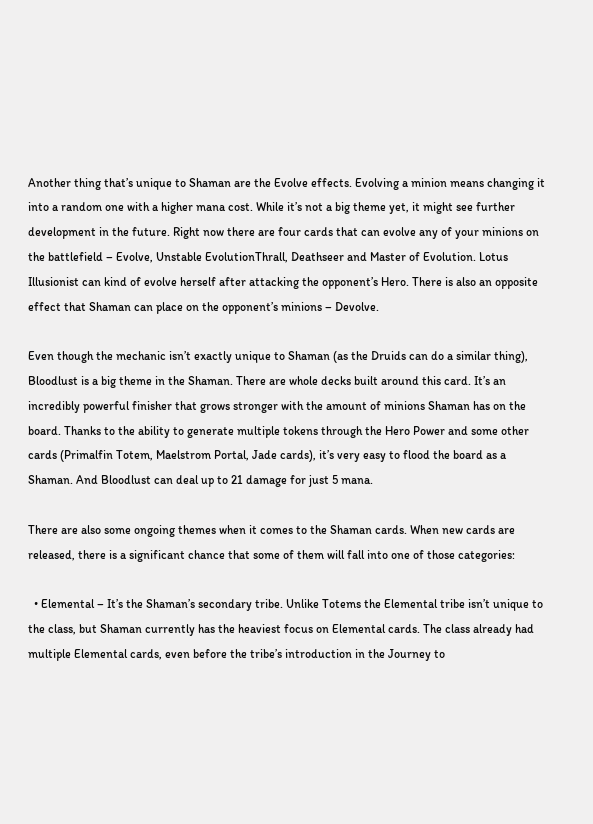Another thing that’s unique to Shaman are the Evolve effects. Evolving a minion means changing it into a random one with a higher mana cost. While it’s not a big theme yet, it might see further development in the future. Right now there are four cards that can evolve any of your minions on the battlefield – Evolve, Unstable EvolutionThrall, Deathseer and Master of Evolution. Lotus Illusionist can kind of evolve herself after attacking the opponent’s Hero. There is also an opposite effect that Shaman can place on the opponent’s minions – Devolve.

Even though the mechanic isn’t exactly unique to Shaman (as the Druids can do a similar thing), Bloodlust is a big theme in the Shaman. There are whole decks built around this card. It’s an incredibly powerful finisher that grows stronger with the amount of minions Shaman has on the board. Thanks to the ability to generate multiple tokens through the Hero Power and some other cards (Primalfin Totem, Maelstrom Portal, Jade cards), it’s very easy to flood the board as a Shaman. And Bloodlust can deal up to 21 damage for just 5 mana.

There are also some ongoing themes when it comes to the Shaman cards. When new cards are released, there is a significant chance that some of them will fall into one of those categories:

  • Elemental – It’s the Shaman’s secondary tribe. Unlike Totems the Elemental tribe isn’t unique to the class, but Shaman currently has the heaviest focus on Elemental cards. The class already had multiple Elemental cards, even before the tribe’s introduction in the Journey to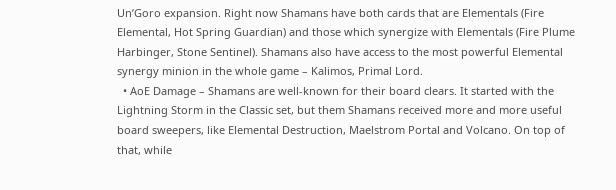Un’Goro expansion. Right now Shamans have both cards that are Elementals (Fire Elemental, Hot Spring Guardian) and those which synergize with Elementals (Fire Plume Harbinger, Stone Sentinel). Shamans also have access to the most powerful Elemental synergy minion in the whole game – Kalimos, Primal Lord.
  • AoE Damage – Shamans are well-known for their board clears. It started with the Lightning Storm in the Classic set, but them Shamans received more and more useful board sweepers, like Elemental Destruction, Maelstrom Portal and Volcano. On top of that, while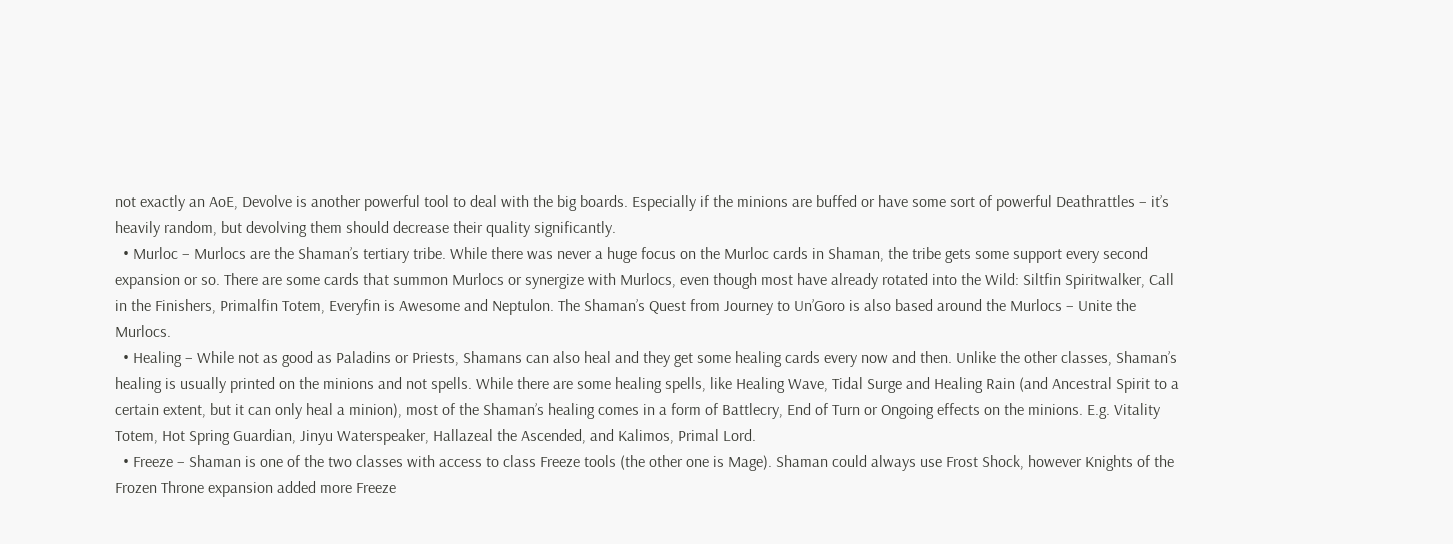not exactly an AoE, Devolve is another powerful tool to deal with the big boards. Especially if the minions are buffed or have some sort of powerful Deathrattles – it’s heavily random, but devolving them should decrease their quality significantly.
  • Murloc – Murlocs are the Shaman’s tertiary tribe. While there was never a huge focus on the Murloc cards in Shaman, the tribe gets some support every second expansion or so. There are some cards that summon Murlocs or synergize with Murlocs, even though most have already rotated into the Wild: Siltfin Spiritwalker, Call in the Finishers, Primalfin Totem, Everyfin is Awesome and Neptulon. The Shaman’s Quest from Journey to Un’Goro is also based around the Murlocs – Unite the Murlocs.
  • Healing – While not as good as Paladins or Priests, Shamans can also heal and they get some healing cards every now and then. Unlike the other classes, Shaman’s healing is usually printed on the minions and not spells. While there are some healing spells, like Healing Wave, Tidal Surge and Healing Rain (and Ancestral Spirit to a certain extent, but it can only heal a minion), most of the Shaman’s healing comes in a form of Battlecry, End of Turn or Ongoing effects on the minions. E.g. Vitality Totem, Hot Spring Guardian, Jinyu Waterspeaker, Hallazeal the Ascended, and Kalimos, Primal Lord.
  • Freeze – Shaman is one of the two classes with access to class Freeze tools (the other one is Mage). Shaman could always use Frost Shock, however Knights of the Frozen Throne expansion added more Freeze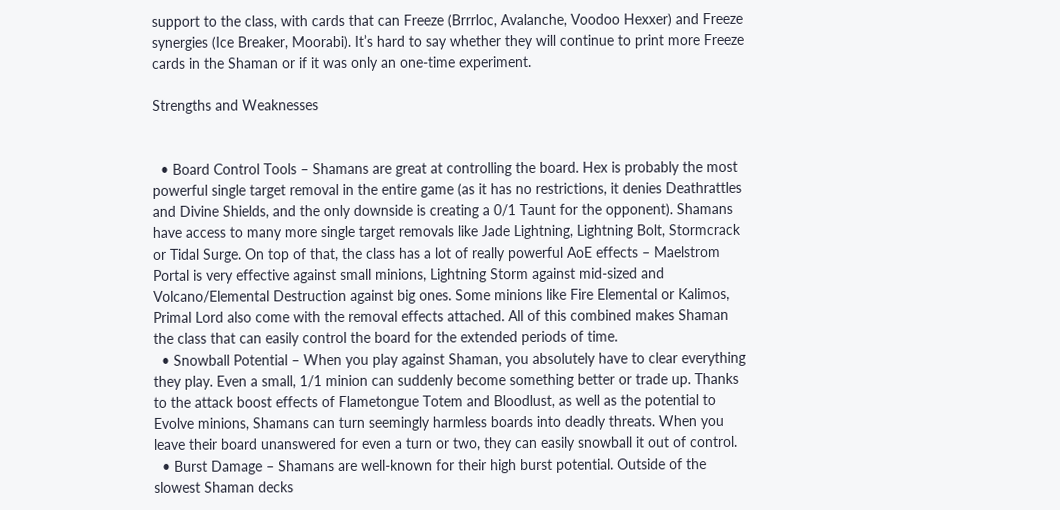support to the class, with cards that can Freeze (Brrrloc, Avalanche, Voodoo Hexxer) and Freeze synergies (Ice Breaker, Moorabi). It’s hard to say whether they will continue to print more Freeze cards in the Shaman or if it was only an one-time experiment.

Strengths and Weaknesses


  • Board Control Tools – Shamans are great at controlling the board. Hex is probably the most powerful single target removal in the entire game (as it has no restrictions, it denies Deathrattles and Divine Shields, and the only downside is creating a 0/1 Taunt for the opponent). Shamans have access to many more single target removals like Jade Lightning, Lightning Bolt, Stormcrack or Tidal Surge. On top of that, the class has a lot of really powerful AoE effects – Maelstrom Portal is very effective against small minions, Lightning Storm against mid-sized and Volcano/Elemental Destruction against big ones. Some minions like Fire Elemental or Kalimos, Primal Lord also come with the removal effects attached. All of this combined makes Shaman the class that can easily control the board for the extended periods of time.
  • Snowball Potential – When you play against Shaman, you absolutely have to clear everything they play. Even a small, 1/1 minion can suddenly become something better or trade up. Thanks to the attack boost effects of Flametongue Totem and Bloodlust, as well as the potential to Evolve minions, Shamans can turn seemingly harmless boards into deadly threats. When you leave their board unanswered for even a turn or two, they can easily snowball it out of control.
  • Burst Damage – Shamans are well-known for their high burst potential. Outside of the slowest Shaman decks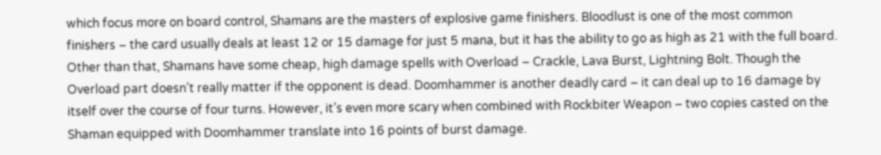which focus more on board control, Shamans are the masters of explosive game finishers. Bloodlust is one of the most common finishers – the card usually deals at least 12 or 15 damage for just 5 mana, but it has the ability to go as high as 21 with the full board. Other than that, Shamans have some cheap, high damage spells with Overload – Crackle, Lava Burst, Lightning Bolt. Though the Overload part doesn’t really matter if the opponent is dead. Doomhammer is another deadly card – it can deal up to 16 damage by itself over the course of four turns. However, it’s even more scary when combined with Rockbiter Weapon – two copies casted on the Shaman equipped with Doomhammer translate into 16 points of burst damage.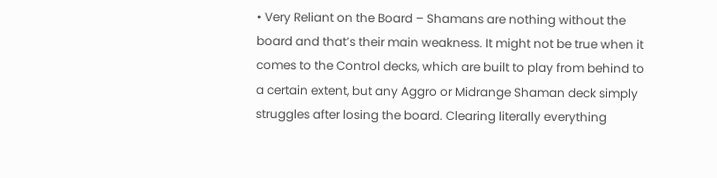• Very Reliant on the Board – Shamans are nothing without the board and that’s their main weakness. It might not be true when it comes to the Control decks, which are built to play from behind to a certain extent, but any Aggro or Midrange Shaman deck simply struggles after losing the board. Clearing literally everything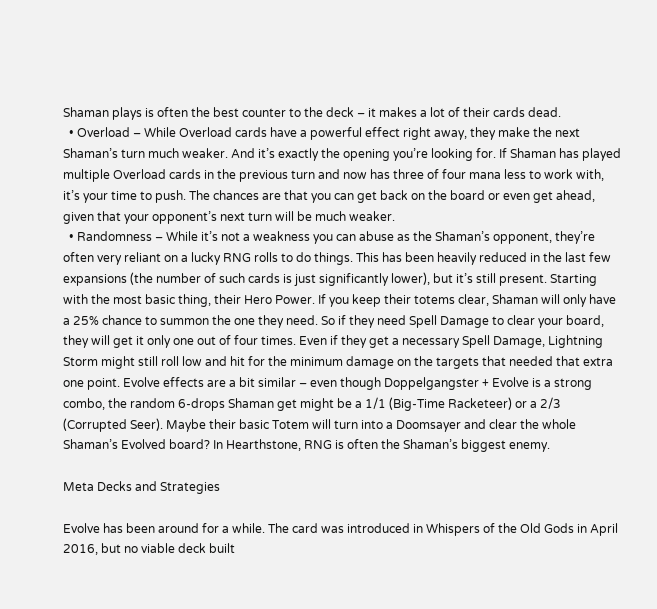Shaman plays is often the best counter to the deck – it makes a lot of their cards dead.
  • Overload – While Overload cards have a powerful effect right away, they make the next Shaman’s turn much weaker. And it’s exactly the opening you’re looking for. If Shaman has played multiple Overload cards in the previous turn and now has three of four mana less to work with, it’s your time to push. The chances are that you can get back on the board or even get ahead, given that your opponent’s next turn will be much weaker.
  • Randomness – While it’s not a weakness you can abuse as the Shaman’s opponent, they’re often very reliant on a lucky RNG rolls to do things. This has been heavily reduced in the last few expansions (the number of such cards is just significantly lower), but it’s still present. Starting with the most basic thing, their Hero Power. If you keep their totems clear, Shaman will only have a 25% chance to summon the one they need. So if they need Spell Damage to clear your board, they will get it only one out of four times. Even if they get a necessary Spell Damage, Lightning Storm might still roll low and hit for the minimum damage on the targets that needed that extra one point. Evolve effects are a bit similar – even though Doppelgangster + Evolve is a strong combo, the random 6-drops Shaman get might be a 1/1 (Big-Time Racketeer) or a 2/3 (Corrupted Seer). Maybe their basic Totem will turn into a Doomsayer and clear the whole Shaman’s Evolved board? In Hearthstone, RNG is often the Shaman’s biggest enemy.

Meta Decks and Strategies

Evolve has been around for a while. The card was introduced in Whispers of the Old Gods in April 2016, but no viable deck built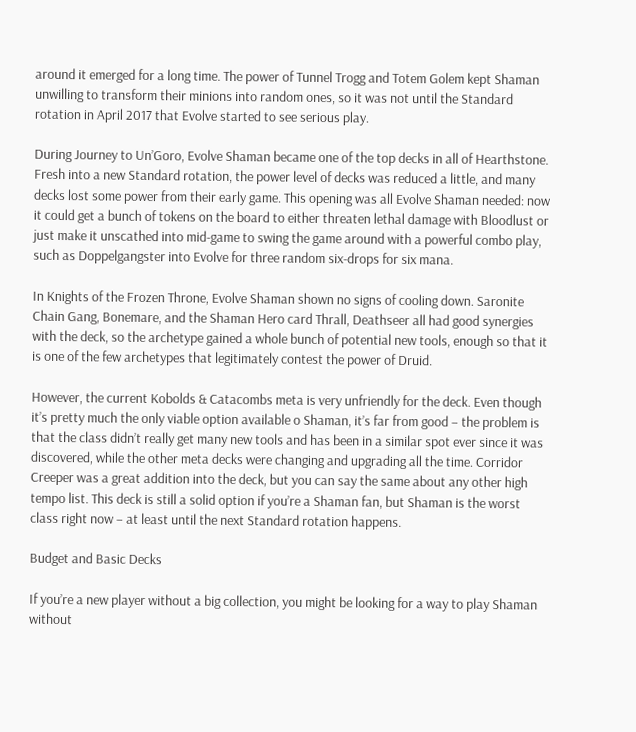around it emerged for a long time. The power of Tunnel Trogg and Totem Golem kept Shaman unwilling to transform their minions into random ones, so it was not until the Standard rotation in April 2017 that Evolve started to see serious play.

During Journey to Un’Goro, Evolve Shaman became one of the top decks in all of Hearthstone. Fresh into a new Standard rotation, the power level of decks was reduced a little, and many decks lost some power from their early game. This opening was all Evolve Shaman needed: now it could get a bunch of tokens on the board to either threaten lethal damage with Bloodlust or just make it unscathed into mid-game to swing the game around with a powerful combo play, such as Doppelgangster into Evolve for three random six-drops for six mana.

In Knights of the Frozen Throne, Evolve Shaman shown no signs of cooling down. Saronite Chain Gang, Bonemare, and the Shaman Hero card Thrall, Deathseer all had good synergies with the deck, so the archetype gained a whole bunch of potential new tools, enough so that it is one of the few archetypes that legitimately contest the power of Druid.

However, the current Kobolds & Catacombs meta is very unfriendly for the deck. Even though it’s pretty much the only viable option available o Shaman, it’s far from good – the problem is that the class didn’t really get many new tools and has been in a similar spot ever since it was discovered, while the other meta decks were changing and upgrading all the time. Corridor Creeper was a great addition into the deck, but you can say the same about any other high tempo list. This deck is still a solid option if you’re a Shaman fan, but Shaman is the worst class right now – at least until the next Standard rotation happens.

Budget and Basic Decks

If you’re a new player without a big collection, you might be looking for a way to play Shaman without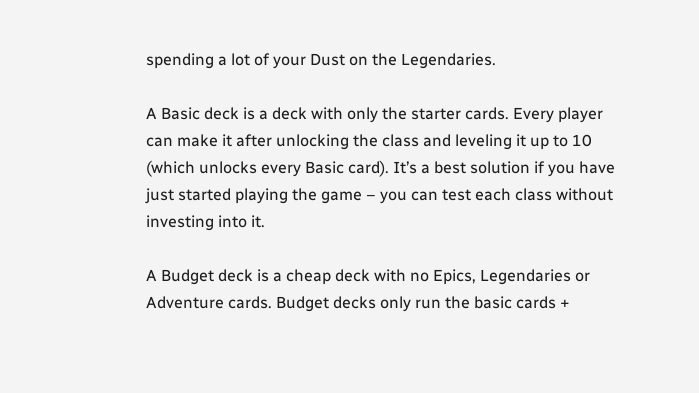spending a lot of your Dust on the Legendaries.

A Basic deck is a deck with only the starter cards. Every player can make it after unlocking the class and leveling it up to 10 (which unlocks every Basic card). It’s a best solution if you have just started playing the game – you can test each class without investing into it.

A Budget deck is a cheap deck with no Epics, Legendaries or Adventure cards. Budget decks only run the basic cards +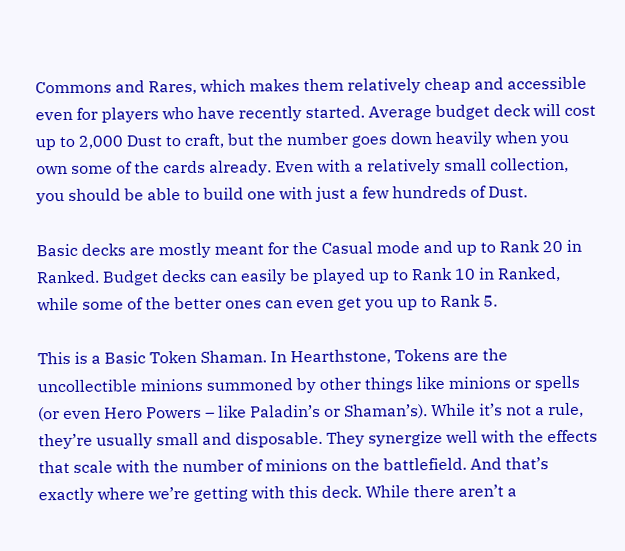Commons and Rares, which makes them relatively cheap and accessible even for players who have recently started. Average budget deck will cost up to 2,000 Dust to craft, but the number goes down heavily when you own some of the cards already. Even with a relatively small collection, you should be able to build one with just a few hundreds of Dust.

Basic decks are mostly meant for the Casual mode and up to Rank 20 in Ranked. Budget decks can easily be played up to Rank 10 in Ranked, while some of the better ones can even get you up to Rank 5.

This is a Basic Token Shaman. In Hearthstone, Tokens are the uncollectible minions summoned by other things like minions or spells (or even Hero Powers – like Paladin’s or Shaman’s). While it’s not a rule, they’re usually small and disposable. They synergize well with the effects that scale with the number of minions on the battlefield. And that’s exactly where we’re getting with this deck. While there aren’t a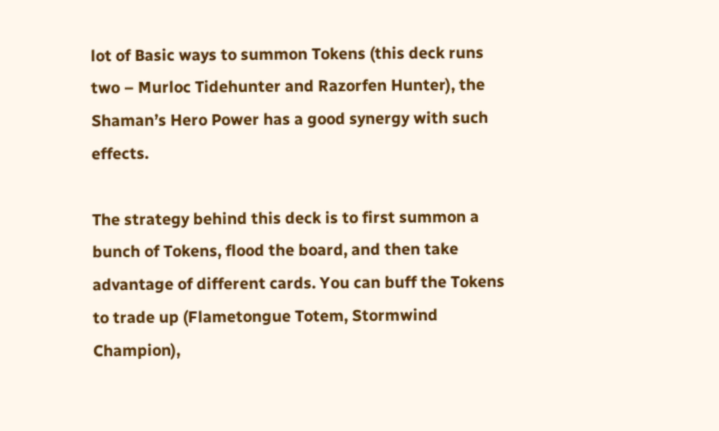lot of Basic ways to summon Tokens (this deck runs two – Murloc Tidehunter and Razorfen Hunter), the Shaman’s Hero Power has a good synergy with such effects.

The strategy behind this deck is to first summon a bunch of Tokens, flood the board, and then take advantage of different cards. You can buff the Tokens to trade up (Flametongue Totem, Stormwind Champion),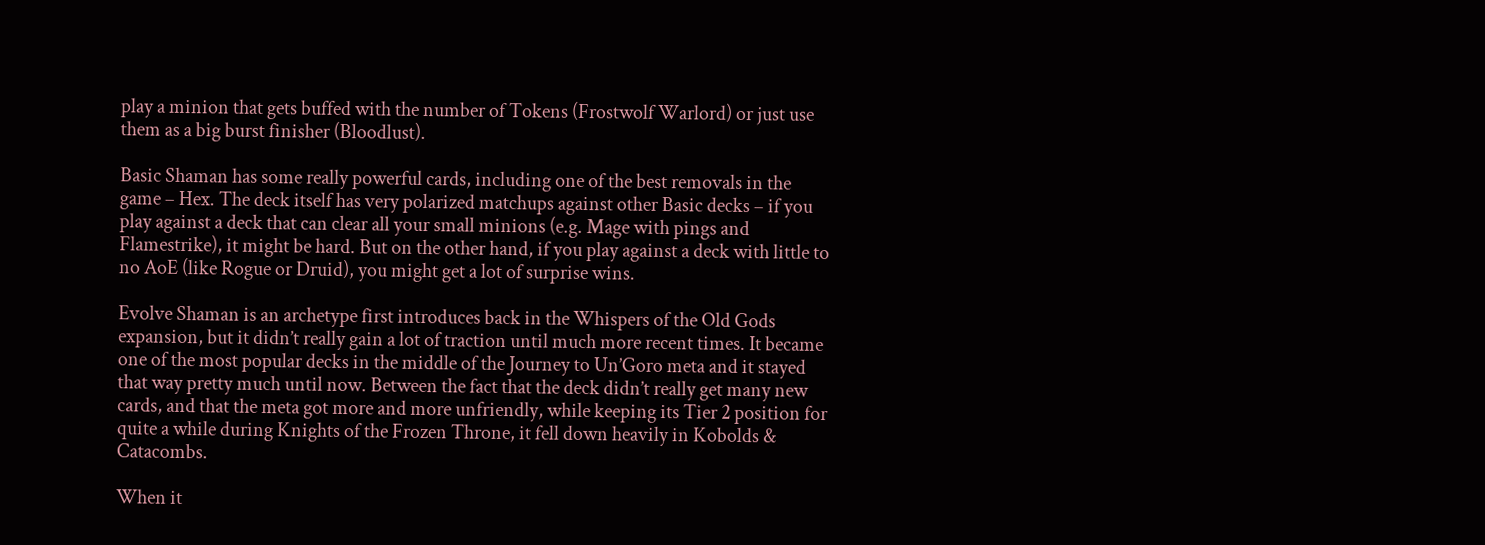play a minion that gets buffed with the number of Tokens (Frostwolf Warlord) or just use them as a big burst finisher (Bloodlust).

Basic Shaman has some really powerful cards, including one of the best removals in the game – Hex. The deck itself has very polarized matchups against other Basic decks – if you play against a deck that can clear all your small minions (e.g. Mage with pings and Flamestrike), it might be hard. But on the other hand, if you play against a deck with little to no AoE (like Rogue or Druid), you might get a lot of surprise wins.

Evolve Shaman is an archetype first introduces back in the Whispers of the Old Gods expansion, but it didn’t really gain a lot of traction until much more recent times. It became one of the most popular decks in the middle of the Journey to Un’Goro meta and it stayed that way pretty much until now. Between the fact that the deck didn’t really get many new cards, and that the meta got more and more unfriendly, while keeping its Tier 2 position for quite a while during Knights of the Frozen Throne, it fell down heavily in Kobolds & Catacombs.

When it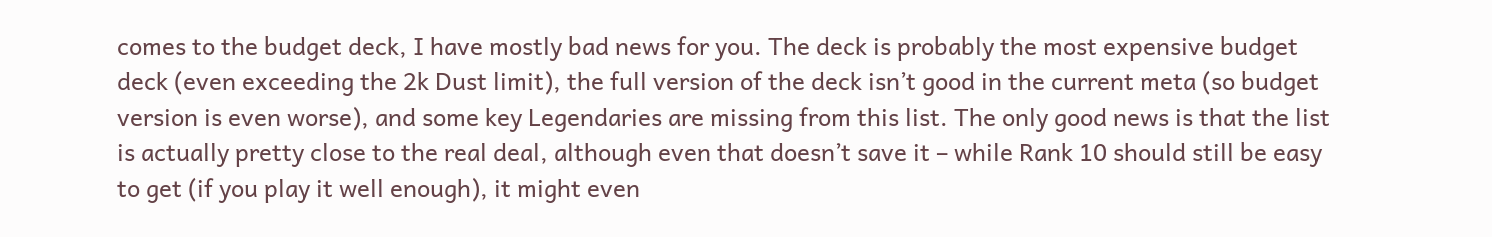comes to the budget deck, I have mostly bad news for you. The deck is probably the most expensive budget deck (even exceeding the 2k Dust limit), the full version of the deck isn’t good in the current meta (so budget version is even worse), and some key Legendaries are missing from this list. The only good news is that the list is actually pretty close to the real deal, although even that doesn’t save it – while Rank 10 should still be easy to get (if you play it well enough), it might even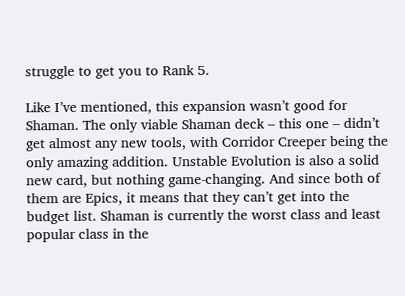struggle to get you to Rank 5.

Like I’ve mentioned, this expansion wasn’t good for Shaman. The only viable Shaman deck – this one – didn’t get almost any new tools, with Corridor Creeper being the only amazing addition. Unstable Evolution is also a solid new card, but nothing game-changing. And since both of them are Epics, it means that they can’t get into the budget list. Shaman is currently the worst class and least popular class in the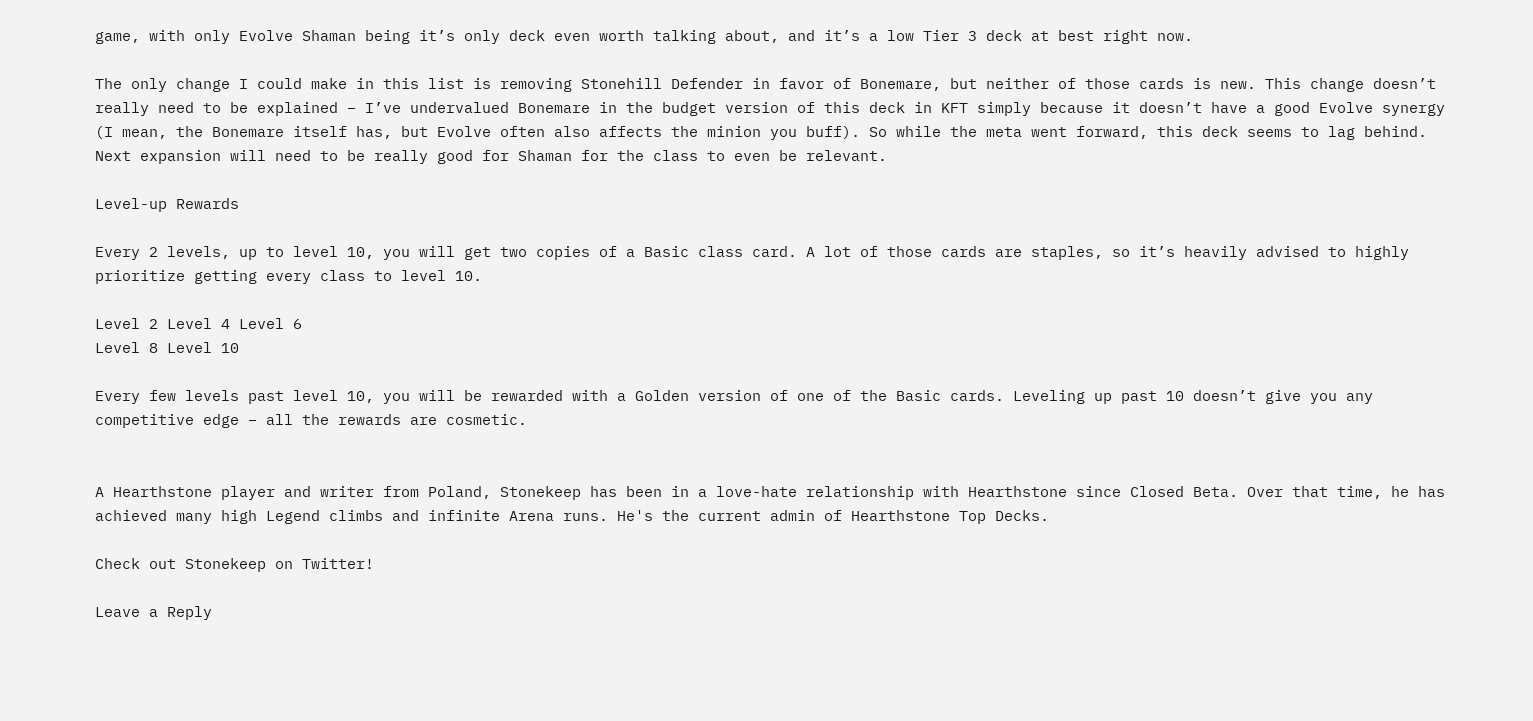game, with only Evolve Shaman being it’s only deck even worth talking about, and it’s a low Tier 3 deck at best right now.

The only change I could make in this list is removing Stonehill Defender in favor of Bonemare, but neither of those cards is new. This change doesn’t really need to be explained – I’ve undervalued Bonemare in the budget version of this deck in KFT simply because it doesn’t have a good Evolve synergy (I mean, the Bonemare itself has, but Evolve often also affects the minion you buff). So while the meta went forward, this deck seems to lag behind. Next expansion will need to be really good for Shaman for the class to even be relevant.

Level-up Rewards

Every 2 levels, up to level 10, you will get two copies of a Basic class card. A lot of those cards are staples, so it’s heavily advised to highly prioritize getting every class to level 10.

Level 2 Level 4 Level 6
Level 8 Level 10

Every few levels past level 10, you will be rewarded with a Golden version of one of the Basic cards. Leveling up past 10 doesn’t give you any competitive edge – all the rewards are cosmetic.


A Hearthstone player and writer from Poland, Stonekeep has been in a love-hate relationship with Hearthstone since Closed Beta. Over that time, he has achieved many high Legend climbs and infinite Arena runs. He's the current admin of Hearthstone Top Decks.

Check out Stonekeep on Twitter!

Leave a Reply